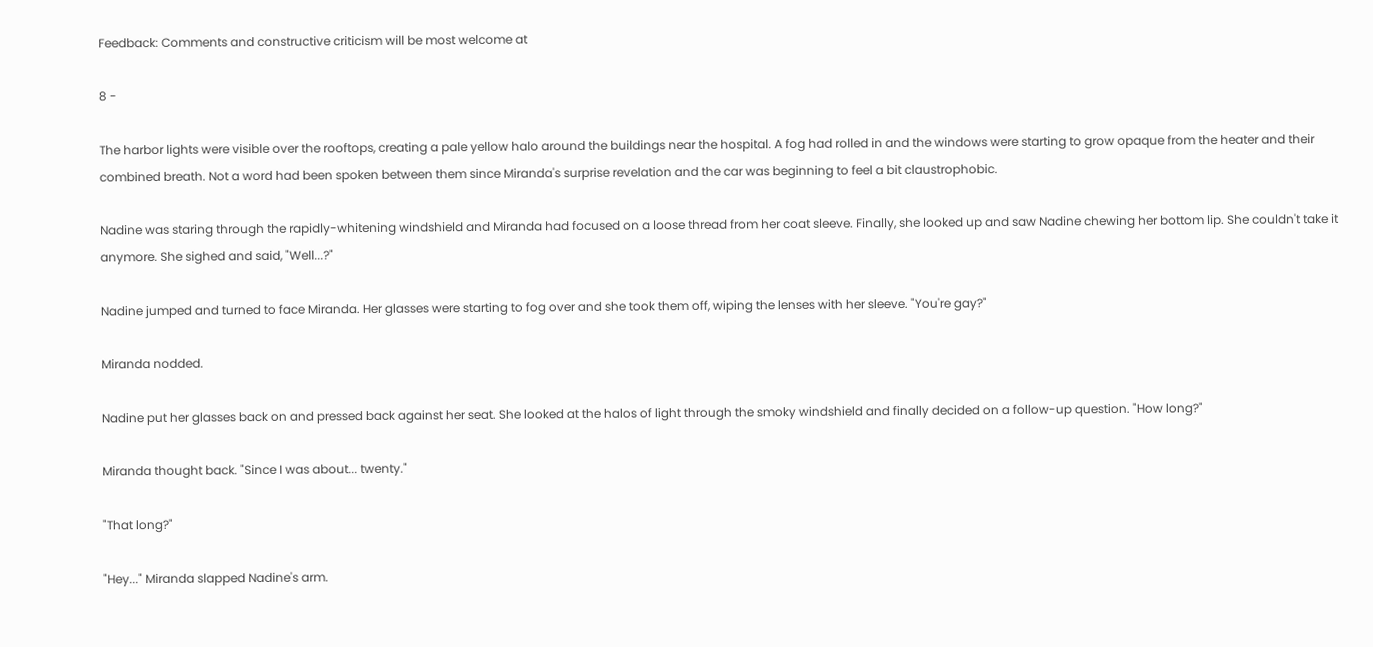Feedback: Comments and constructive criticism will be most welcome at

8 -

The harbor lights were visible over the rooftops, creating a pale yellow halo around the buildings near the hospital. A fog had rolled in and the windows were starting to grow opaque from the heater and their combined breath. Not a word had been spoken between them since Miranda's surprise revelation and the car was beginning to feel a bit claustrophobic.

Nadine was staring through the rapidly-whitening windshield and Miranda had focused on a loose thread from her coat sleeve. Finally, she looked up and saw Nadine chewing her bottom lip. She couldn't take it anymore. She sighed and said, "Well...?"

Nadine jumped and turned to face Miranda. Her glasses were starting to fog over and she took them off, wiping the lenses with her sleeve. "You're gay?"

Miranda nodded.

Nadine put her glasses back on and pressed back against her seat. She looked at the halos of light through the smoky windshield and finally decided on a follow-up question. "How long?"

Miranda thought back. "Since I was about... twenty."

"That long?"

"Hey..." Miranda slapped Nadine's arm.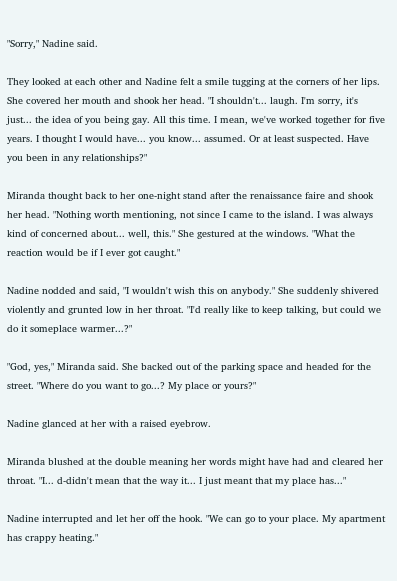"Sorry," Nadine said.

They looked at each other and Nadine felt a smile tugging at the corners of her lips. She covered her mouth and shook her head. "I shouldn't... laugh. I'm sorry, it's just... the idea of you being gay. All this time. I mean, we've worked together for five years. I thought I would have... you know... assumed. Or at least suspected. Have you been in any relationships?"

Miranda thought back to her one-night stand after the renaissance faire and shook her head. "Nothing worth mentioning, not since I came to the island. I was always kind of concerned about... well, this." She gestured at the windows. "What the reaction would be if I ever got caught."

Nadine nodded and said, "I wouldn't wish this on anybody." She suddenly shivered violently and grunted low in her throat. "I'd really like to keep talking, but could we do it someplace warmer...?"

"God, yes," Miranda said. She backed out of the parking space and headed for the street. "Where do you want to go...? My place or yours?"

Nadine glanced at her with a raised eyebrow.

Miranda blushed at the double meaning her words might have had and cleared her throat. "I... d-didn't mean that the way it... I just meant that my place has..."

Nadine interrupted and let her off the hook. "We can go to your place. My apartment has crappy heating."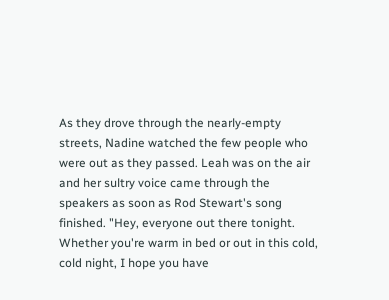As they drove through the nearly-empty streets, Nadine watched the few people who were out as they passed. Leah was on the air and her sultry voice came through the speakers as soon as Rod Stewart's song finished. "Hey, everyone out there tonight. Whether you're warm in bed or out in this cold, cold night, I hope you have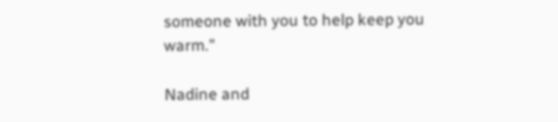someone with you to help keep you warm."

Nadine and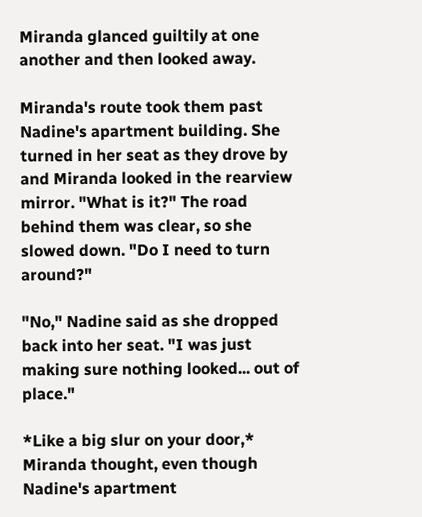Miranda glanced guiltily at one another and then looked away.

Miranda's route took them past Nadine's apartment building. She turned in her seat as they drove by and Miranda looked in the rearview mirror. "What is it?" The road behind them was clear, so she slowed down. "Do I need to turn around?"

"No," Nadine said as she dropped back into her seat. "I was just making sure nothing looked... out of place."

*Like a big slur on your door,* Miranda thought, even though Nadine's apartment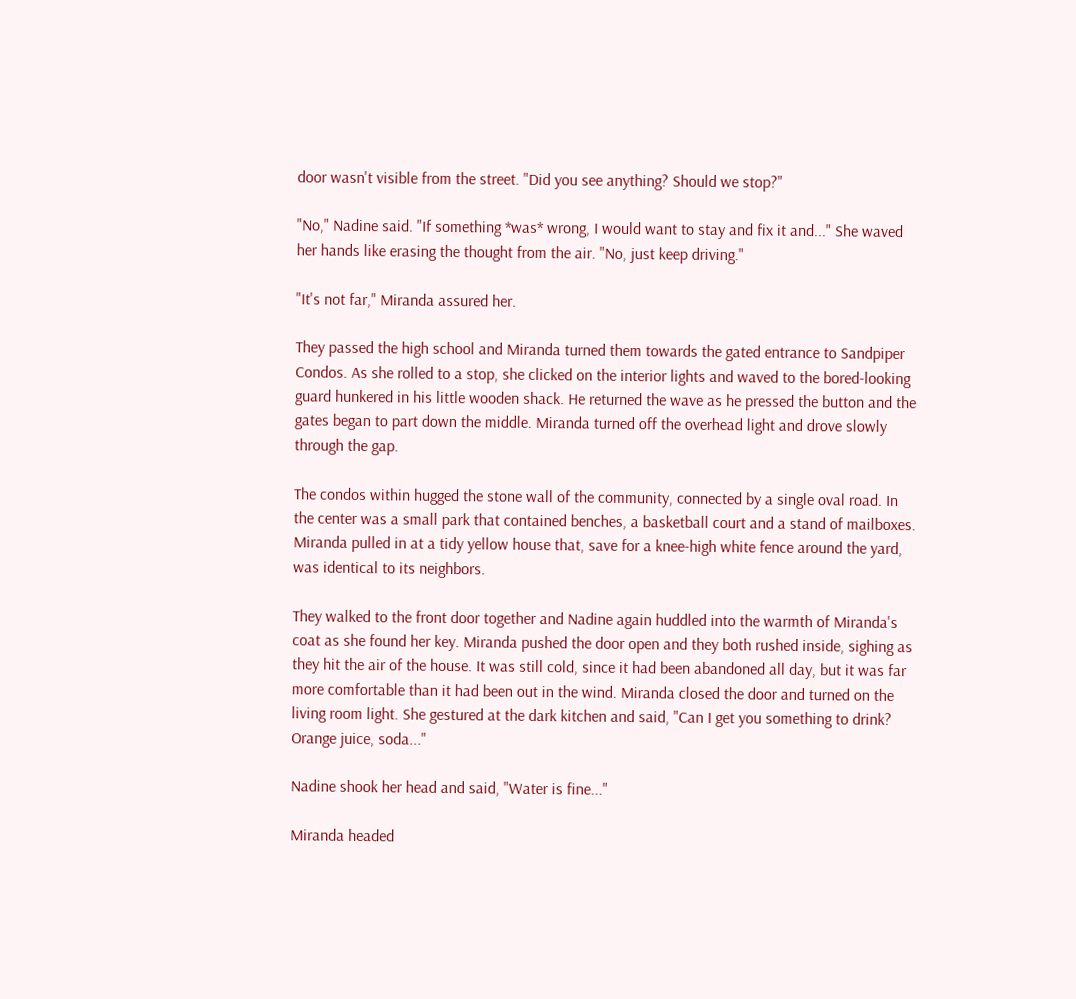door wasn't visible from the street. "Did you see anything? Should we stop?"

"No," Nadine said. "If something *was* wrong, I would want to stay and fix it and..." She waved her hands like erasing the thought from the air. "No, just keep driving."

"It's not far," Miranda assured her.

They passed the high school and Miranda turned them towards the gated entrance to Sandpiper Condos. As she rolled to a stop, she clicked on the interior lights and waved to the bored-looking guard hunkered in his little wooden shack. He returned the wave as he pressed the button and the gates began to part down the middle. Miranda turned off the overhead light and drove slowly through the gap.

The condos within hugged the stone wall of the community, connected by a single oval road. In the center was a small park that contained benches, a basketball court and a stand of mailboxes. Miranda pulled in at a tidy yellow house that, save for a knee-high white fence around the yard, was identical to its neighbors.

They walked to the front door together and Nadine again huddled into the warmth of Miranda's coat as she found her key. Miranda pushed the door open and they both rushed inside, sighing as they hit the air of the house. It was still cold, since it had been abandoned all day, but it was far more comfortable than it had been out in the wind. Miranda closed the door and turned on the living room light. She gestured at the dark kitchen and said, "Can I get you something to drink? Orange juice, soda..."

Nadine shook her head and said, "Water is fine..."

Miranda headed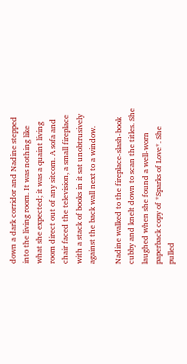down a dark corridor and Nadine stepped into the living room. It was nothing like what she expected; it was a quaint living room direct out of any sitcom. A sofa and chair faced the television, a small fireplace with a stack of books in it sat unobtrusively against the back wall next to a window.

Nadine walked to the fireplace-slash-book cubby and knelt down to scan the titles. She laughed when she found a well-worn paperback copy of *Sparks of Love*. She pulled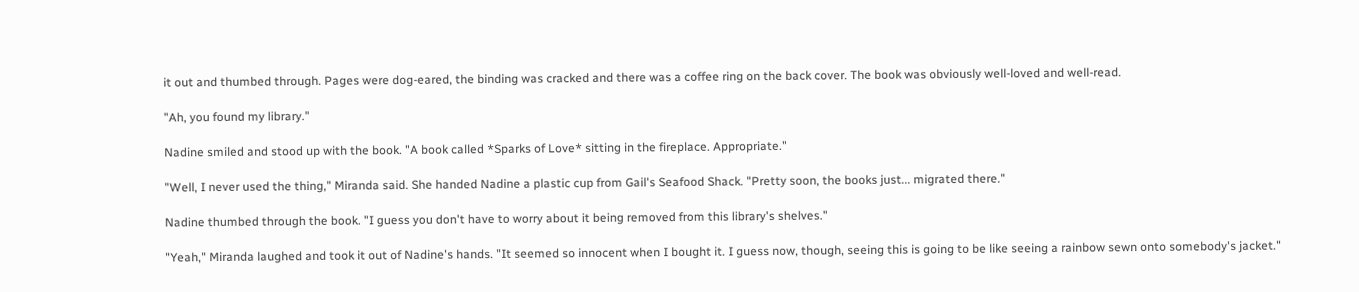it out and thumbed through. Pages were dog-eared, the binding was cracked and there was a coffee ring on the back cover. The book was obviously well-loved and well-read.

"Ah, you found my library."

Nadine smiled and stood up with the book. "A book called *Sparks of Love* sitting in the fireplace. Appropriate."

"Well, I never used the thing," Miranda said. She handed Nadine a plastic cup from Gail's Seafood Shack. "Pretty soon, the books just... migrated there."

Nadine thumbed through the book. "I guess you don't have to worry about it being removed from this library's shelves."

"Yeah," Miranda laughed and took it out of Nadine's hands. "It seemed so innocent when I bought it. I guess now, though, seeing this is going to be like seeing a rainbow sewn onto somebody's jacket."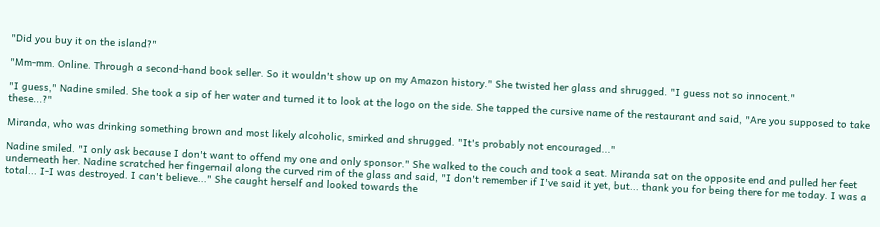"Did you buy it on the island?"

"Mm-mm. Online. Through a second-hand book seller. So it wouldn't show up on my Amazon history." She twisted her glass and shrugged. "I guess not so innocent."

"I guess," Nadine smiled. She took a sip of her water and turned it to look at the logo on the side. She tapped the cursive name of the restaurant and said, "Are you supposed to take these...?"

Miranda, who was drinking something brown and most likely alcoholic, smirked and shrugged. "It's probably not encouraged..."

Nadine smiled. "I only ask because I don't want to offend my one and only sponsor." She walked to the couch and took a seat. Miranda sat on the opposite end and pulled her feet underneath her. Nadine scratched her fingernail along the curved rim of the glass and said, "I don't remember if I've said it yet, but... thank you for being there for me today. I was a total... I-I was destroyed. I can't believe..." She caught herself and looked towards the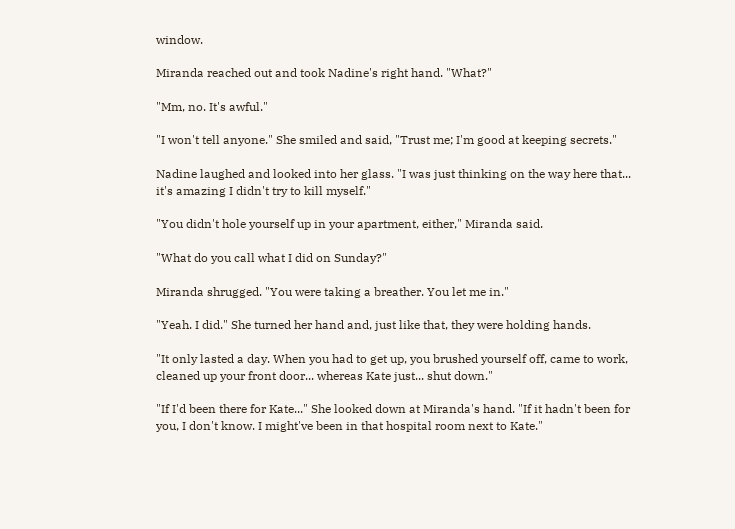window.

Miranda reached out and took Nadine's right hand. "What?"

"Mm, no. It's awful."

"I won't tell anyone." She smiled and said, "Trust me; I'm good at keeping secrets."

Nadine laughed and looked into her glass. "I was just thinking on the way here that... it's amazing I didn't try to kill myself."

"You didn't hole yourself up in your apartment, either," Miranda said.

"What do you call what I did on Sunday?"

Miranda shrugged. "You were taking a breather. You let me in."

"Yeah. I did." She turned her hand and, just like that, they were holding hands.

"It only lasted a day. When you had to get up, you brushed yourself off, came to work, cleaned up your front door... whereas Kate just... shut down."

"If I'd been there for Kate..." She looked down at Miranda's hand. "If it hadn't been for you, I don't know. I might've been in that hospital room next to Kate."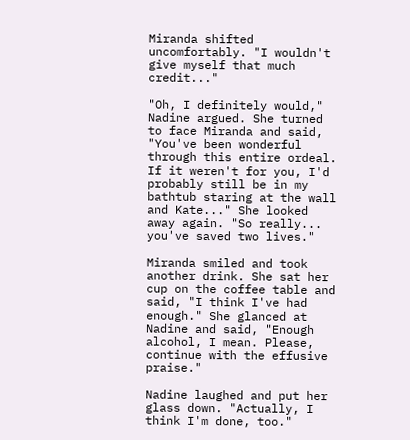Miranda shifted uncomfortably. "I wouldn't give myself that much credit..."

"Oh, I definitely would," Nadine argued. She turned to face Miranda and said, "You've been wonderful through this entire ordeal. If it weren't for you, I'd probably still be in my bathtub staring at the wall and Kate..." She looked away again. "So really... you've saved two lives."

Miranda smiled and took another drink. She sat her cup on the coffee table and said, "I think I've had enough." She glanced at Nadine and said, "Enough alcohol, I mean. Please, continue with the effusive praise."

Nadine laughed and put her glass down. "Actually, I think I'm done, too."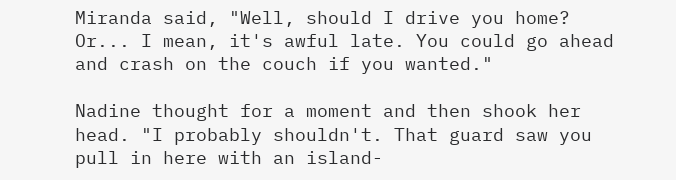Miranda said, "Well, should I drive you home? Or... I mean, it's awful late. You could go ahead and crash on the couch if you wanted."

Nadine thought for a moment and then shook her head. "I probably shouldn't. That guard saw you pull in here with an island-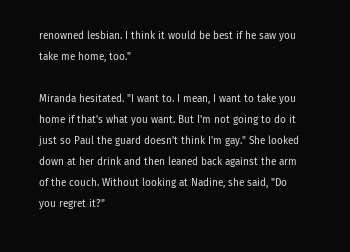renowned lesbian. I think it would be best if he saw you take me home, too."

Miranda hesitated. "I want to. I mean, I want to take you home if that's what you want. But I'm not going to do it just so Paul the guard doesn't think I'm gay." She looked down at her drink and then leaned back against the arm of the couch. Without looking at Nadine, she said, "Do you regret it?"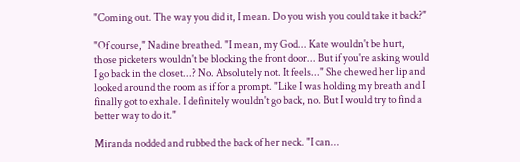"Coming out. The way you did it, I mean. Do you wish you could take it back?"

"Of course," Nadine breathed. "I mean, my God... Kate wouldn't be hurt, those picketers wouldn't be blocking the front door... But if you're asking would I go back in the closet...? No. Absolutely not. It feels..." She chewed her lip and looked around the room as if for a prompt. "Like I was holding my breath and I finally got to exhale. I definitely wouldn't go back, no. But I would try to find a better way to do it."

Miranda nodded and rubbed the back of her neck. "I can...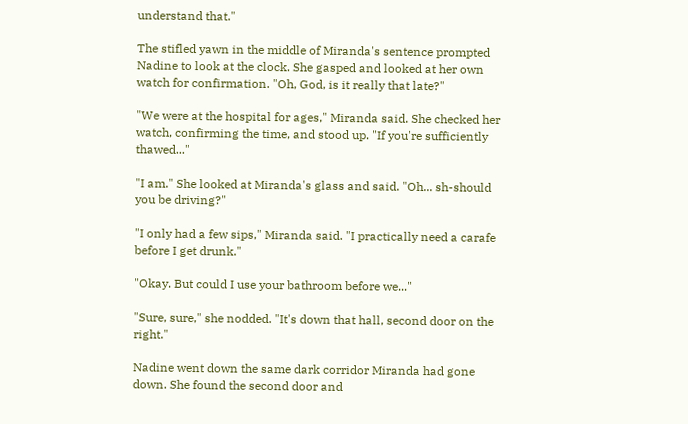understand that."

The stifled yawn in the middle of Miranda's sentence prompted Nadine to look at the clock. She gasped and looked at her own watch for confirmation. "Oh, God, is it really that late?"

"We were at the hospital for ages," Miranda said. She checked her watch, confirming the time, and stood up. "If you're sufficiently thawed..."

"I am." She looked at Miranda's glass and said. "Oh... sh-should you be driving?"

"I only had a few sips," Miranda said. "I practically need a carafe before I get drunk."

"Okay. But could I use your bathroom before we..."

"Sure, sure," she nodded. "It's down that hall, second door on the right."

Nadine went down the same dark corridor Miranda had gone down. She found the second door and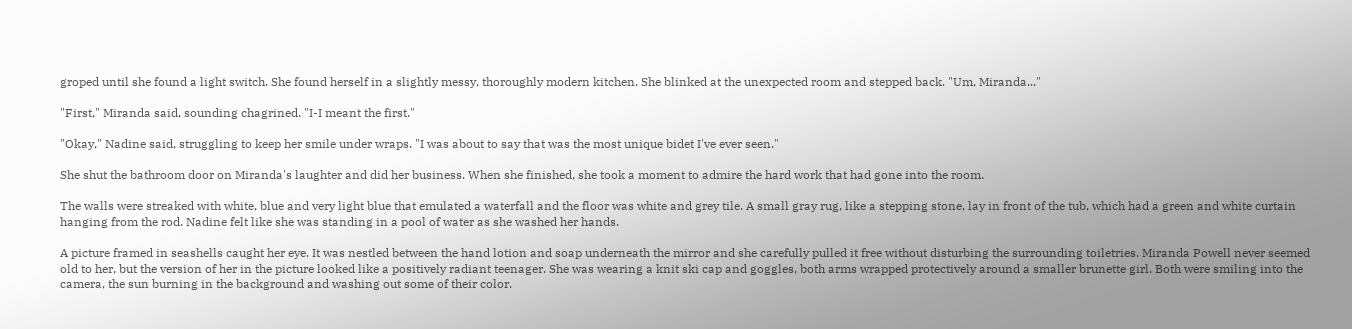groped until she found a light switch. She found herself in a slightly messy, thoroughly modern kitchen. She blinked at the unexpected room and stepped back. "Um, Miranda..."

"First," Miranda said, sounding chagrined. "I-I meant the first."

"Okay," Nadine said, struggling to keep her smile under wraps. "I was about to say that was the most unique bidet I've ever seen."

She shut the bathroom door on Miranda's laughter and did her business. When she finished, she took a moment to admire the hard work that had gone into the room.

The walls were streaked with white, blue and very light blue that emulated a waterfall and the floor was white and grey tile. A small gray rug, like a stepping stone, lay in front of the tub, which had a green and white curtain hanging from the rod. Nadine felt like she was standing in a pool of water as she washed her hands.

A picture framed in seashells caught her eye. It was nestled between the hand lotion and soap underneath the mirror and she carefully pulled it free without disturbing the surrounding toiletries. Miranda Powell never seemed old to her, but the version of her in the picture looked like a positively radiant teenager. She was wearing a knit ski cap and goggles, both arms wrapped protectively around a smaller brunette girl. Both were smiling into the camera, the sun burning in the background and washing out some of their color.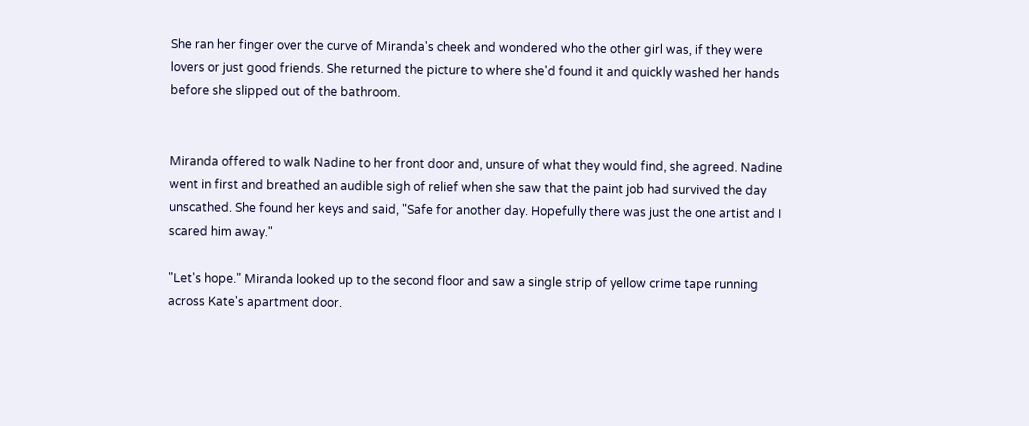She ran her finger over the curve of Miranda's cheek and wondered who the other girl was, if they were lovers or just good friends. She returned the picture to where she'd found it and quickly washed her hands before she slipped out of the bathroom.


Miranda offered to walk Nadine to her front door and, unsure of what they would find, she agreed. Nadine went in first and breathed an audible sigh of relief when she saw that the paint job had survived the day unscathed. She found her keys and said, "Safe for another day. Hopefully there was just the one artist and I scared him away."

"Let's hope." Miranda looked up to the second floor and saw a single strip of yellow crime tape running across Kate's apartment door.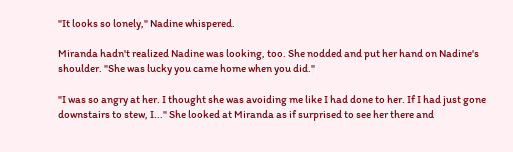"It looks so lonely," Nadine whispered.

Miranda hadn't realized Nadine was looking, too. She nodded and put her hand on Nadine's shoulder. "She was lucky you came home when you did."

"I was so angry at her. I thought she was avoiding me like I had done to her. If I had just gone downstairs to stew, I..." She looked at Miranda as if surprised to see her there and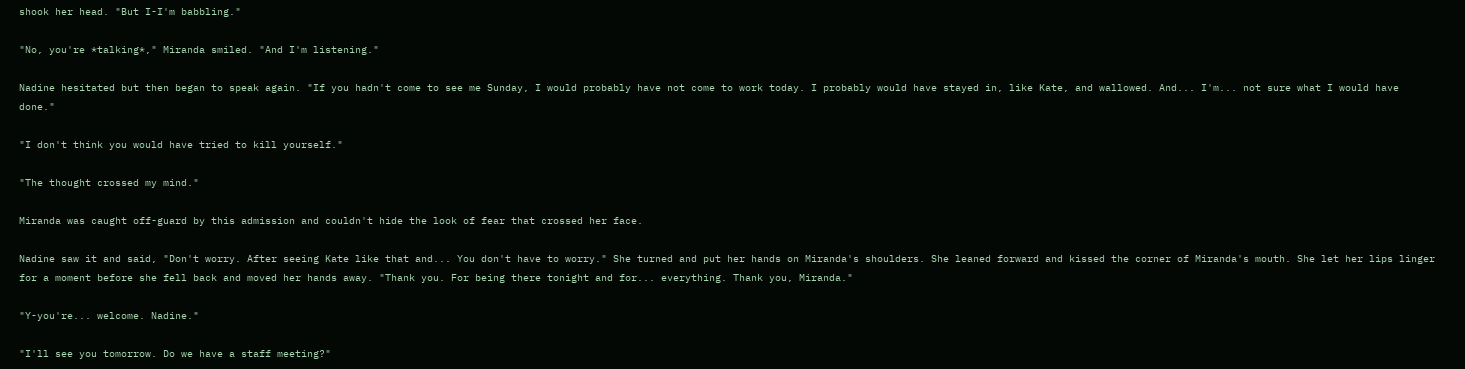shook her head. "But I-I'm babbling."

"No, you're *talking*," Miranda smiled. "And I'm listening."

Nadine hesitated but then began to speak again. "If you hadn't come to see me Sunday, I would probably have not come to work today. I probably would have stayed in, like Kate, and wallowed. And... I'm... not sure what I would have done."

"I don't think you would have tried to kill yourself."

"The thought crossed my mind."

Miranda was caught off-guard by this admission and couldn't hide the look of fear that crossed her face.

Nadine saw it and said, "Don't worry. After seeing Kate like that and... You don't have to worry." She turned and put her hands on Miranda's shoulders. She leaned forward and kissed the corner of Miranda's mouth. She let her lips linger for a moment before she fell back and moved her hands away. "Thank you. For being there tonight and for... everything. Thank you, Miranda."

"Y-you're... welcome. Nadine."

"I'll see you tomorrow. Do we have a staff meeting?"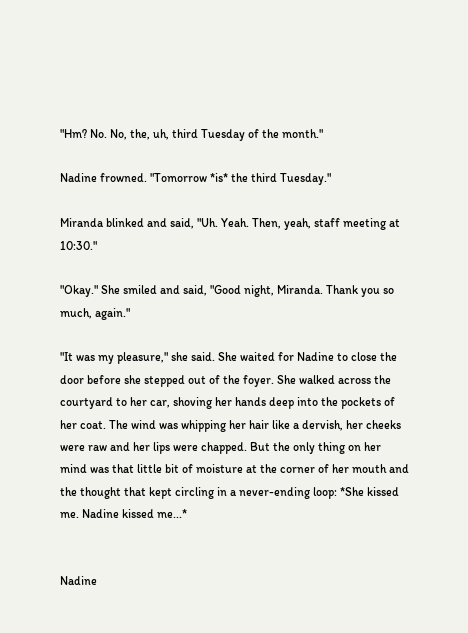"Hm? No. No, the, uh, third Tuesday of the month."

Nadine frowned. "Tomorrow *is* the third Tuesday."

Miranda blinked and said, "Uh. Yeah. Then, yeah, staff meeting at 10:30."

"Okay." She smiled and said, "Good night, Miranda. Thank you so much, again."

"It was my pleasure," she said. She waited for Nadine to close the door before she stepped out of the foyer. She walked across the courtyard to her car, shoving her hands deep into the pockets of her coat. The wind was whipping her hair like a dervish, her cheeks were raw and her lips were chapped. But the only thing on her mind was that little bit of moisture at the corner of her mouth and the thought that kept circling in a never-ending loop: *She kissed me. Nadine kissed me...*


Nadine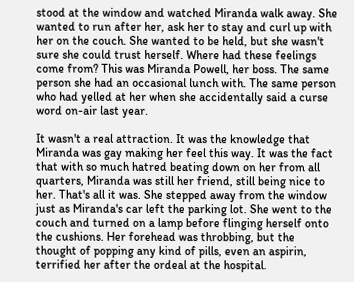stood at the window and watched Miranda walk away. She wanted to run after her, ask her to stay and curl up with her on the couch. She wanted to be held, but she wasn't sure she could trust herself. Where had these feelings come from? This was Miranda Powell, her boss. The same person she had an occasional lunch with. The same person who had yelled at her when she accidentally said a curse word on-air last year.

It wasn't a real attraction. It was the knowledge that Miranda was gay making her feel this way. It was the fact that with so much hatred beating down on her from all quarters, Miranda was still her friend, still being nice to her. That's all it was. She stepped away from the window just as Miranda's car left the parking lot. She went to the couch and turned on a lamp before flinging herself onto the cushions. Her forehead was throbbing, but the thought of popping any kind of pills, even an aspirin, terrified her after the ordeal at the hospital.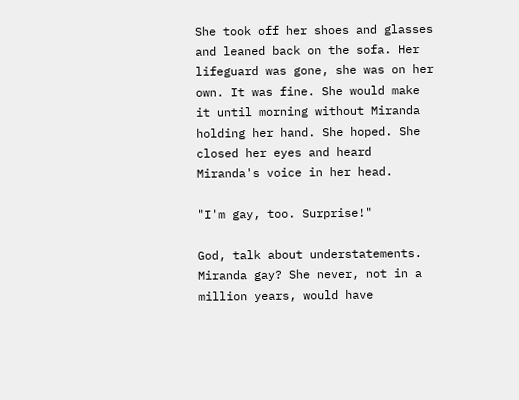She took off her shoes and glasses and leaned back on the sofa. Her lifeguard was gone, she was on her own. It was fine. She would make it until morning without Miranda holding her hand. She hoped. She closed her eyes and heard Miranda's voice in her head.

"I'm gay, too. Surprise!"

God, talk about understatements. Miranda gay? She never, not in a million years, would have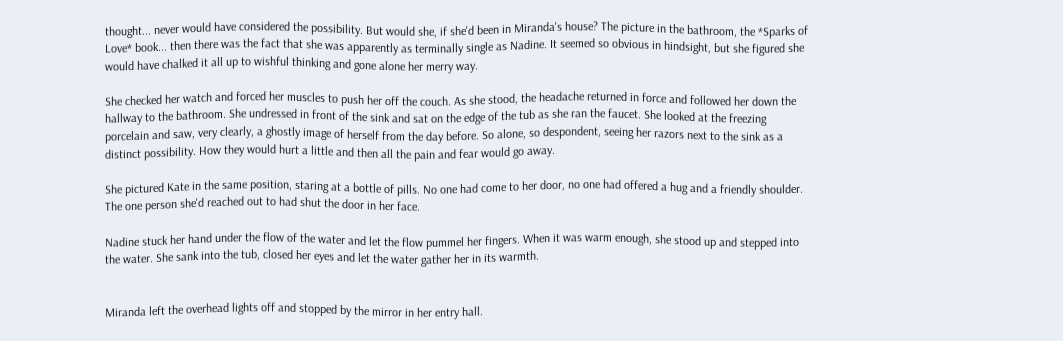thought... never would have considered the possibility. But would she, if she'd been in Miranda's house? The picture in the bathroom, the *Sparks of Love* book... then there was the fact that she was apparently as terminally single as Nadine. It seemed so obvious in hindsight, but she figured she would have chalked it all up to wishful thinking and gone alone her merry way.

She checked her watch and forced her muscles to push her off the couch. As she stood, the headache returned in force and followed her down the hallway to the bathroom. She undressed in front of the sink and sat on the edge of the tub as she ran the faucet. She looked at the freezing porcelain and saw, very clearly, a ghostly image of herself from the day before. So alone, so despondent, seeing her razors next to the sink as a distinct possibility. How they would hurt a little and then all the pain and fear would go away.

She pictured Kate in the same position, staring at a bottle of pills. No one had come to her door, no one had offered a hug and a friendly shoulder. The one person she'd reached out to had shut the door in her face.

Nadine stuck her hand under the flow of the water and let the flow pummel her fingers. When it was warm enough, she stood up and stepped into the water. She sank into the tub, closed her eyes and let the water gather her in its warmth.


Miranda left the overhead lights off and stopped by the mirror in her entry hall.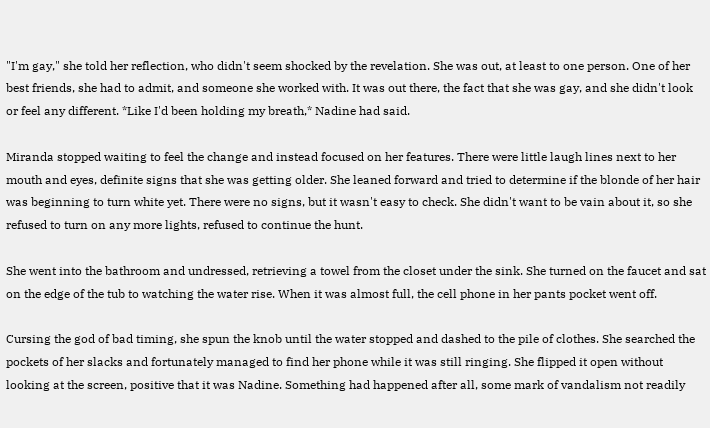"I'm gay," she told her reflection, who didn't seem shocked by the revelation. She was out, at least to one person. One of her best friends, she had to admit, and someone she worked with. It was out there, the fact that she was gay, and she didn't look or feel any different. *Like I'd been holding my breath,* Nadine had said.

Miranda stopped waiting to feel the change and instead focused on her features. There were little laugh lines next to her mouth and eyes, definite signs that she was getting older. She leaned forward and tried to determine if the blonde of her hair was beginning to turn white yet. There were no signs, but it wasn't easy to check. She didn't want to be vain about it, so she refused to turn on any more lights, refused to continue the hunt.

She went into the bathroom and undressed, retrieving a towel from the closet under the sink. She turned on the faucet and sat on the edge of the tub to watching the water rise. When it was almost full, the cell phone in her pants pocket went off.

Cursing the god of bad timing, she spun the knob until the water stopped and dashed to the pile of clothes. She searched the pockets of her slacks and fortunately managed to find her phone while it was still ringing. She flipped it open without looking at the screen, positive that it was Nadine. Something had happened after all, some mark of vandalism not readily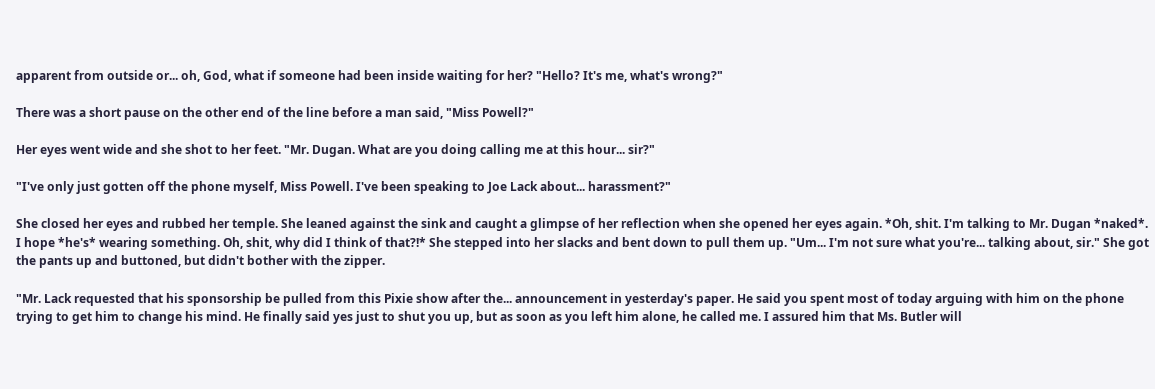apparent from outside or... oh, God, what if someone had been inside waiting for her? "Hello? It's me, what's wrong?"

There was a short pause on the other end of the line before a man said, "Miss Powell?"

Her eyes went wide and she shot to her feet. "Mr. Dugan. What are you doing calling me at this hour... sir?"

"I've only just gotten off the phone myself, Miss Powell. I've been speaking to Joe Lack about... harassment?"

She closed her eyes and rubbed her temple. She leaned against the sink and caught a glimpse of her reflection when she opened her eyes again. *Oh, shit. I'm talking to Mr. Dugan *naked*. I hope *he's* wearing something. Oh, shit, why did I think of that?!* She stepped into her slacks and bent down to pull them up. "Um... I'm not sure what you're... talking about, sir." She got the pants up and buttoned, but didn't bother with the zipper.

"Mr. Lack requested that his sponsorship be pulled from this Pixie show after the... announcement in yesterday's paper. He said you spent most of today arguing with him on the phone trying to get him to change his mind. He finally said yes just to shut you up, but as soon as you left him alone, he called me. I assured him that Ms. Butler will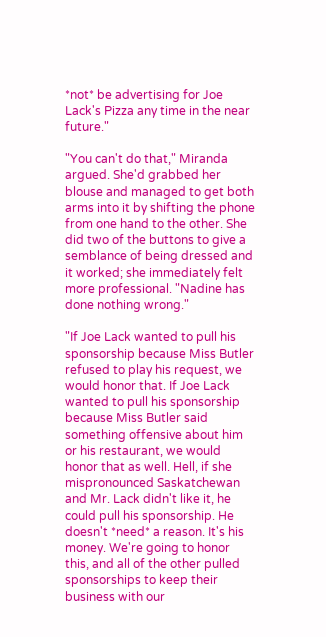*not* be advertising for Joe Lack's Pizza any time in the near future."

"You can't do that," Miranda argued. She'd grabbed her blouse and managed to get both arms into it by shifting the phone from one hand to the other. She did two of the buttons to give a semblance of being dressed and it worked; she immediately felt more professional. "Nadine has done nothing wrong."

"If Joe Lack wanted to pull his sponsorship because Miss Butler refused to play his request, we would honor that. If Joe Lack wanted to pull his sponsorship because Miss Butler said something offensive about him or his restaurant, we would honor that as well. Hell, if she mispronounced Saskatchewan and Mr. Lack didn't like it, he could pull his sponsorship. He doesn't *need* a reason. It's his money. We're going to honor this, and all of the other pulled sponsorships to keep their business with our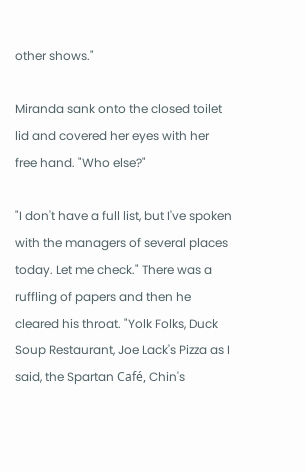other shows."

Miranda sank onto the closed toilet lid and covered her eyes with her free hand. "Who else?"

"I don't have a full list, but I've spoken with the managers of several places today. Let me check." There was a ruffling of papers and then he cleared his throat. "Yolk Folks, Duck Soup Restaurant, Joe Lack's Pizza as I said, the Spartan Café, Chin's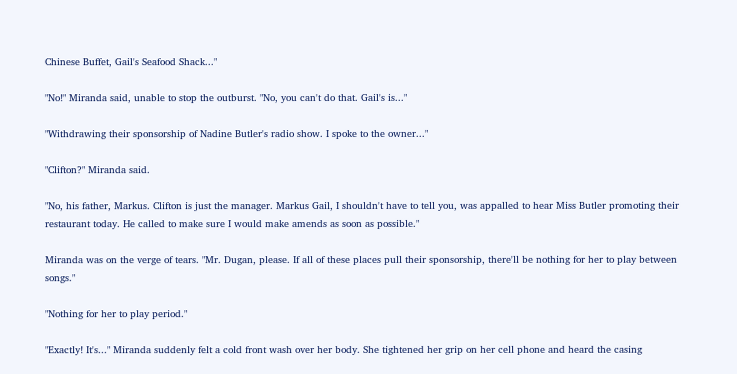Chinese Buffet, Gail's Seafood Shack..."

"No!" Miranda said, unable to stop the outburst. "No, you can't do that. Gail's is..."

"Withdrawing their sponsorship of Nadine Butler's radio show. I spoke to the owner..."

"Clifton?" Miranda said.

"No, his father, Markus. Clifton is just the manager. Markus Gail, I shouldn't have to tell you, was appalled to hear Miss Butler promoting their restaurant today. He called to make sure I would make amends as soon as possible."

Miranda was on the verge of tears. "Mr. Dugan, please. If all of these places pull their sponsorship, there'll be nothing for her to play between songs."

"Nothing for her to play period."

"Exactly! It's..." Miranda suddenly felt a cold front wash over her body. She tightened her grip on her cell phone and heard the casing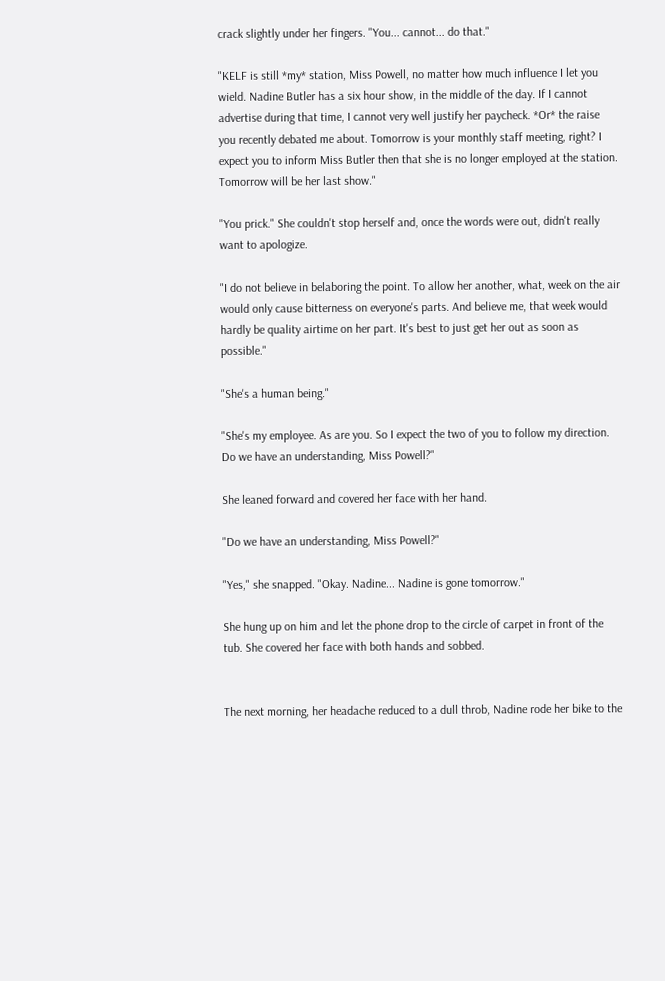crack slightly under her fingers. "You... cannot... do that."

"KELF is still *my* station, Miss Powell, no matter how much influence I let you wield. Nadine Butler has a six hour show, in the middle of the day. If I cannot advertise during that time, I cannot very well justify her paycheck. *Or* the raise you recently debated me about. Tomorrow is your monthly staff meeting, right? I expect you to inform Miss Butler then that she is no longer employed at the station. Tomorrow will be her last show."

"You prick." She couldn't stop herself and, once the words were out, didn't really want to apologize.

"I do not believe in belaboring the point. To allow her another, what, week on the air would only cause bitterness on everyone's parts. And believe me, that week would hardly be quality airtime on her part. It's best to just get her out as soon as possible."

"She's a human being."

"She's my employee. As are you. So I expect the two of you to follow my direction. Do we have an understanding, Miss Powell?"

She leaned forward and covered her face with her hand.

"Do we have an understanding, Miss Powell?"

"Yes," she snapped. "Okay. Nadine... Nadine is gone tomorrow."

She hung up on him and let the phone drop to the circle of carpet in front of the tub. She covered her face with both hands and sobbed.


The next morning, her headache reduced to a dull throb, Nadine rode her bike to the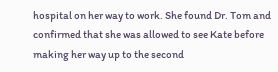hospital on her way to work. She found Dr. Tom and confirmed that she was allowed to see Kate before making her way up to the second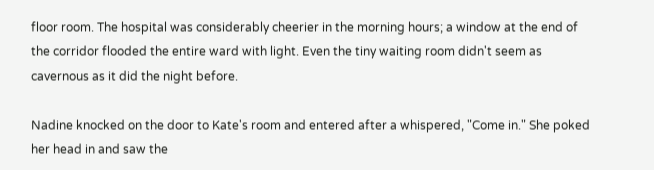floor room. The hospital was considerably cheerier in the morning hours; a window at the end of the corridor flooded the entire ward with light. Even the tiny waiting room didn't seem as cavernous as it did the night before.

Nadine knocked on the door to Kate's room and entered after a whispered, "Come in." She poked her head in and saw the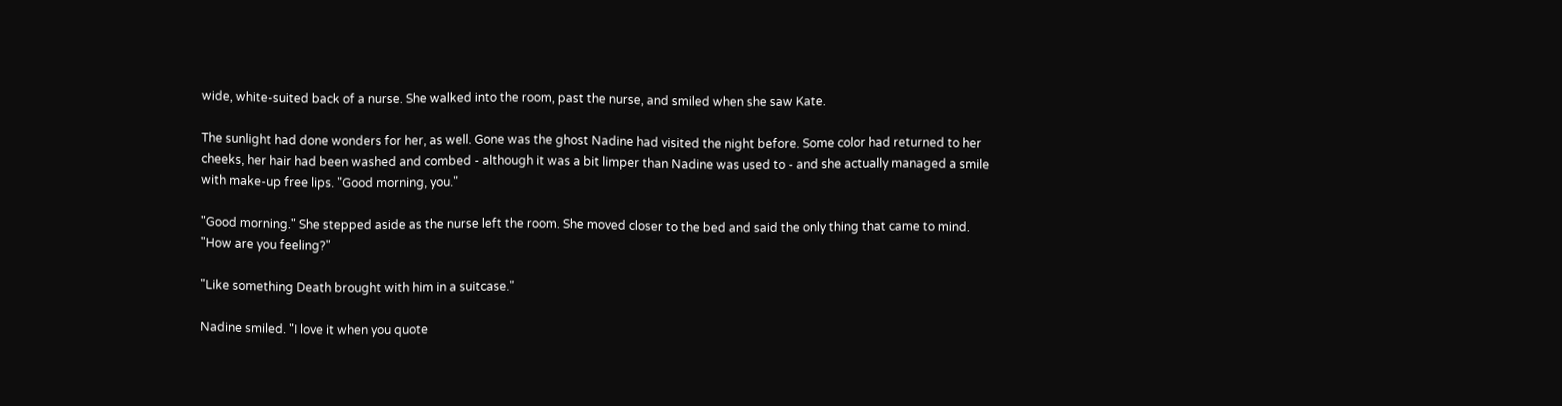wide, white-suited back of a nurse. She walked into the room, past the nurse, and smiled when she saw Kate.

The sunlight had done wonders for her, as well. Gone was the ghost Nadine had visited the night before. Some color had returned to her cheeks, her hair had been washed and combed - although it was a bit limper than Nadine was used to - and she actually managed a smile with make-up free lips. "Good morning, you."

"Good morning." She stepped aside as the nurse left the room. She moved closer to the bed and said the only thing that came to mind. "How are you feeling?"

"Like something Death brought with him in a suitcase."

Nadine smiled. "I love it when you quote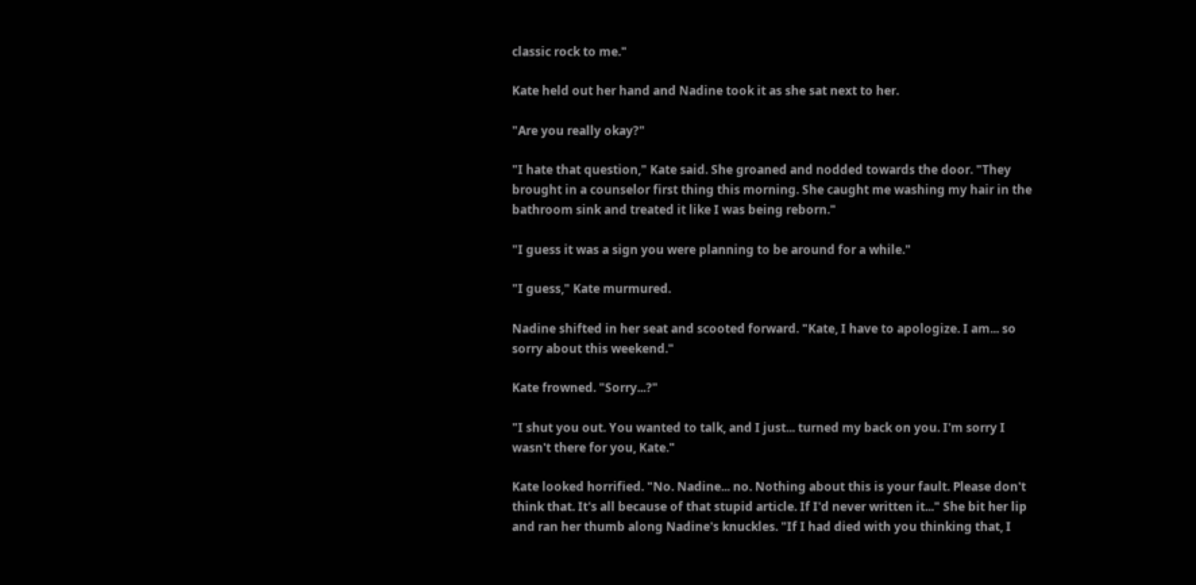classic rock to me."

Kate held out her hand and Nadine took it as she sat next to her.

"Are you really okay?"

"I hate that question," Kate said. She groaned and nodded towards the door. "They brought in a counselor first thing this morning. She caught me washing my hair in the bathroom sink and treated it like I was being reborn."

"I guess it was a sign you were planning to be around for a while."

"I guess," Kate murmured.

Nadine shifted in her seat and scooted forward. "Kate, I have to apologize. I am... so sorry about this weekend."

Kate frowned. "Sorry...?"

"I shut you out. You wanted to talk, and I just... turned my back on you. I'm sorry I wasn't there for you, Kate."

Kate looked horrified. "No. Nadine... no. Nothing about this is your fault. Please don't think that. It's all because of that stupid article. If I'd never written it..." She bit her lip and ran her thumb along Nadine's knuckles. "If I had died with you thinking that, I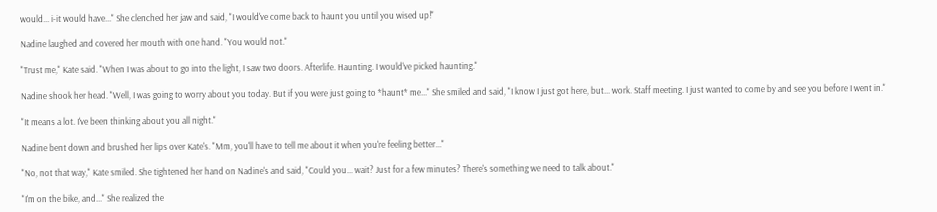would... i-it would have..." She clenched her jaw and said, "I would've come back to haunt you until you wised up!"

Nadine laughed and covered her mouth with one hand. "You would not."

"Trust me," Kate said. "When I was about to go into the light, I saw two doors. Afterlife. Haunting. I would've picked haunting."

Nadine shook her head. "Well, I was going to worry about you today. But if you were just going to *haunt* me..." She smiled and said, "I know I just got here, but... work. Staff meeting. I just wanted to come by and see you before I went in."

"It means a lot. I've been thinking about you all night."

Nadine bent down and brushed her lips over Kate's. "Mm, you'll have to tell me about it when you're feeling better..."

"No, not that way," Kate smiled. She tightened her hand on Nadine's and said, "Could you... wait? Just for a few minutes? There's something we need to talk about."

"I'm on the bike, and..." She realized the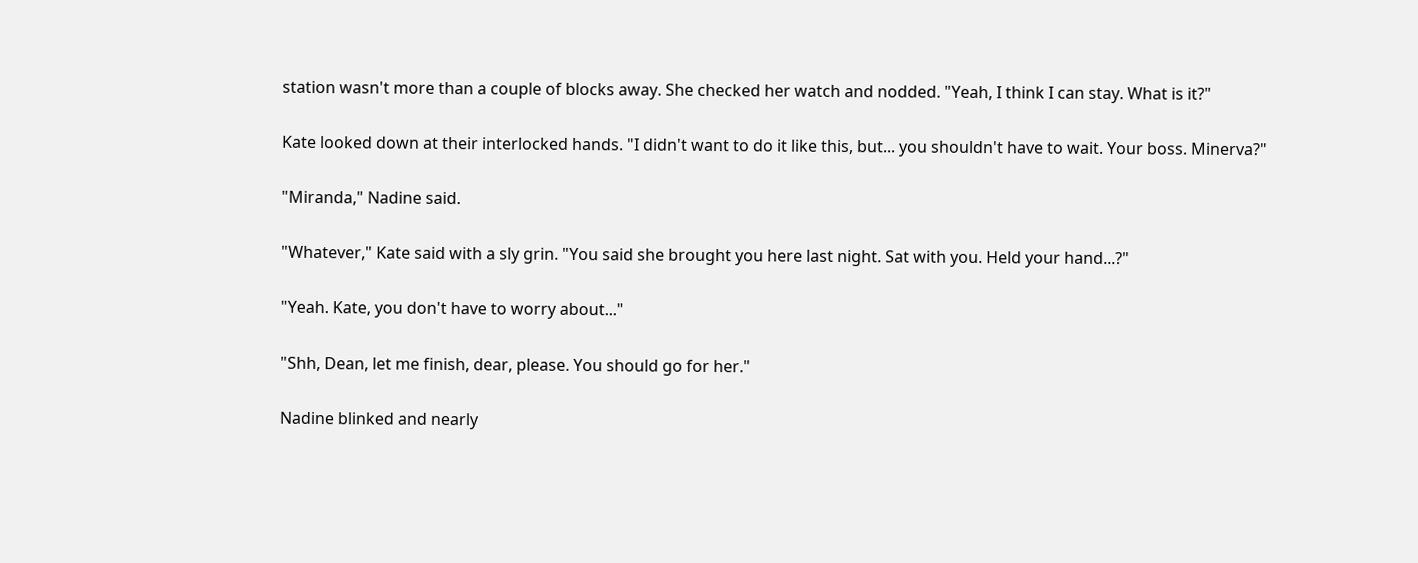station wasn't more than a couple of blocks away. She checked her watch and nodded. "Yeah, I think I can stay. What is it?"

Kate looked down at their interlocked hands. "I didn't want to do it like this, but... you shouldn't have to wait. Your boss. Minerva?"

"Miranda," Nadine said.

"Whatever," Kate said with a sly grin. "You said she brought you here last night. Sat with you. Held your hand...?"

"Yeah. Kate, you don't have to worry about..."

"Shh, Dean, let me finish, dear, please. You should go for her."

Nadine blinked and nearly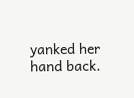yanked her hand back.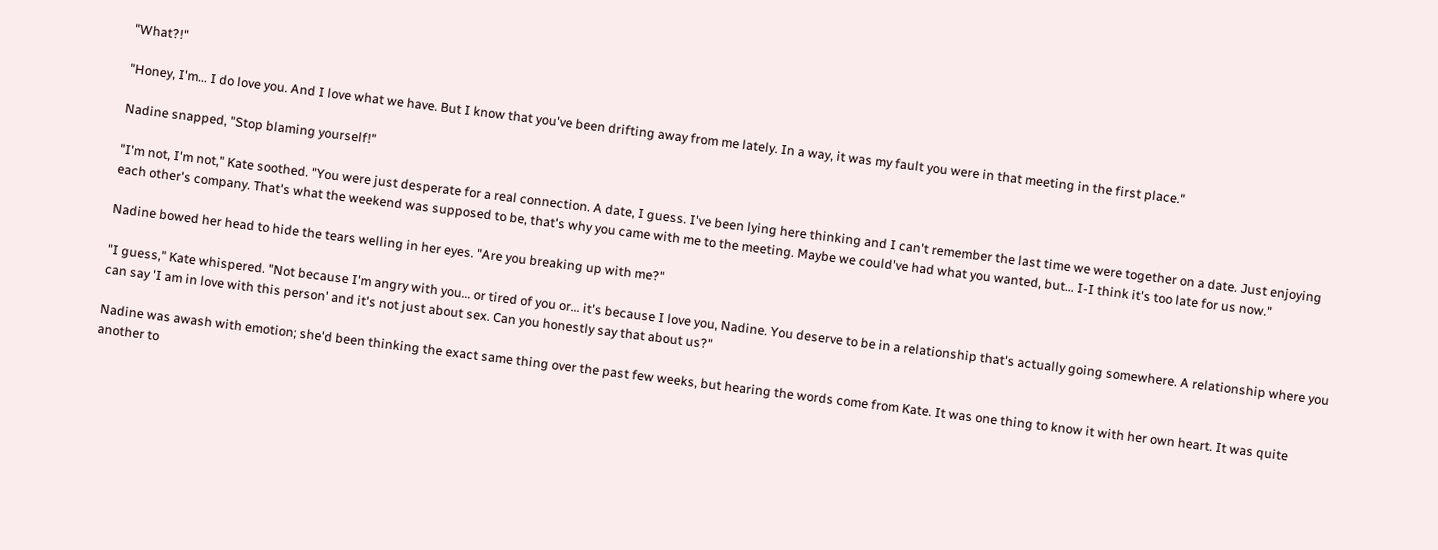"What?!"

"Honey, I'm... I do love you. And I love what we have. But I know that you've been drifting away from me lately. In a way, it was my fault you were in that meeting in the first place."

Nadine snapped, "Stop blaming yourself!"

"I'm not, I'm not," Kate soothed. "You were just desperate for a real connection. A date, I guess. I've been lying here thinking and I can't remember the last time we were together on a date. Just enjoying each other's company. That's what the weekend was supposed to be, that's why you came with me to the meeting. Maybe we could've had what you wanted, but... I-I think it's too late for us now."

Nadine bowed her head to hide the tears welling in her eyes. "Are you breaking up with me?"

"I guess," Kate whispered. "Not because I'm angry with you... or tired of you or... it's because I love you, Nadine. You deserve to be in a relationship that's actually going somewhere. A relationship where you can say 'I am in love with this person' and it's not just about sex. Can you honestly say that about us?"

Nadine was awash with emotion; she'd been thinking the exact same thing over the past few weeks, but hearing the words come from Kate. It was one thing to know it with her own heart. It was quite another to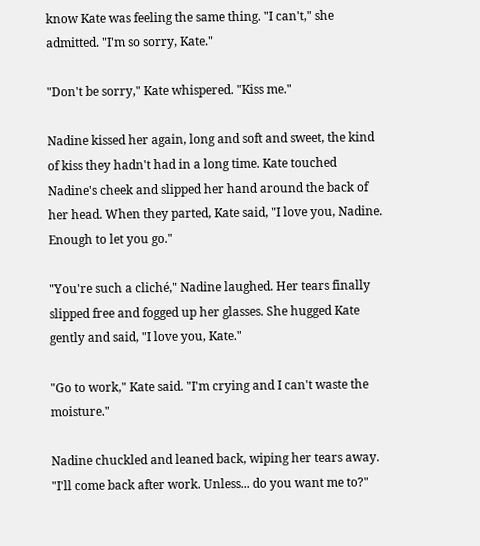know Kate was feeling the same thing. "I can't," she admitted. "I'm so sorry, Kate."

"Don't be sorry," Kate whispered. "Kiss me."

Nadine kissed her again, long and soft and sweet, the kind of kiss they hadn't had in a long time. Kate touched Nadine's cheek and slipped her hand around the back of her head. When they parted, Kate said, "I love you, Nadine. Enough to let you go."

"You're such a cliché," Nadine laughed. Her tears finally slipped free and fogged up her glasses. She hugged Kate gently and said, "I love you, Kate."

"Go to work," Kate said. "I'm crying and I can't waste the moisture."

Nadine chuckled and leaned back, wiping her tears away. "I'll come back after work. Unless... do you want me to?"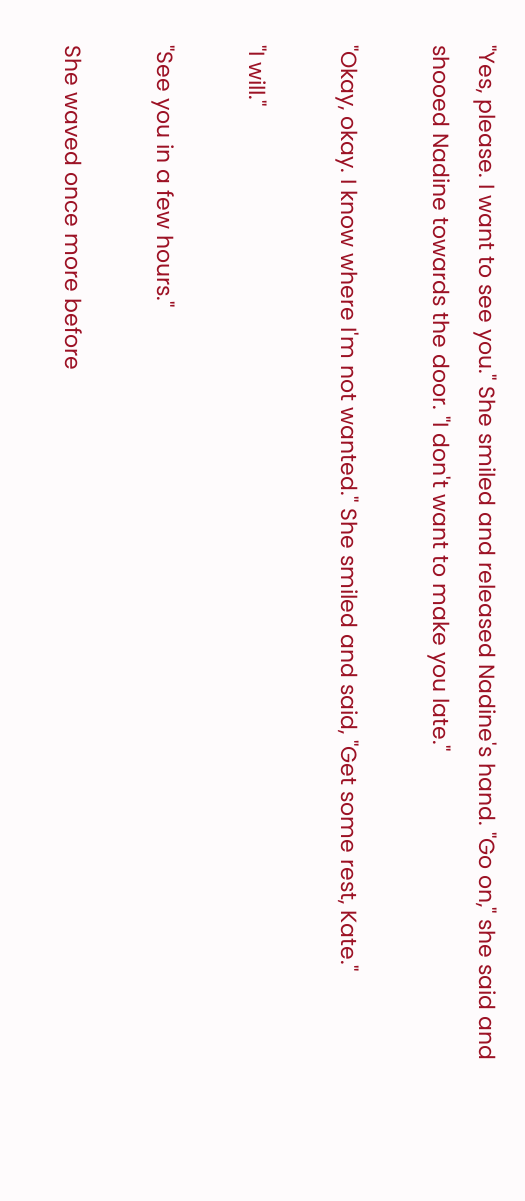"Yes, please. I want to see you." She smiled and released Nadine's hand. "Go on," she said and shooed Nadine towards the door. "I don't want to make you late."

"Okay, okay. I know where I'm not wanted." She smiled and said, "Get some rest, Kate."

"I will."

"See you in a few hours."

She waved once more before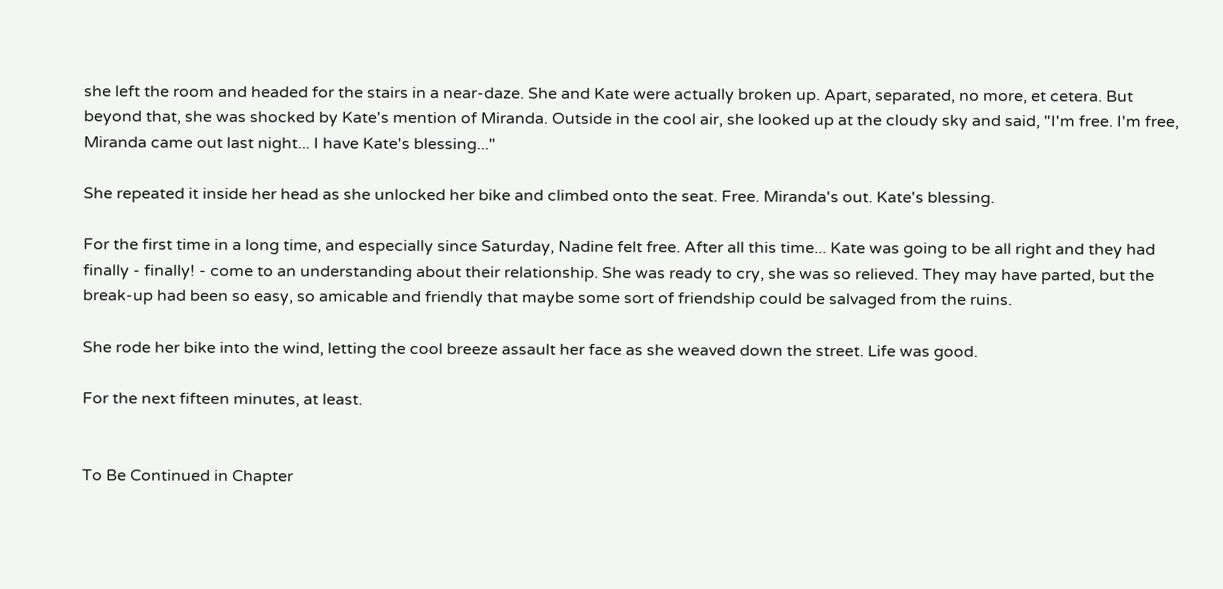she left the room and headed for the stairs in a near-daze. She and Kate were actually broken up. Apart, separated, no more, et cetera. But beyond that, she was shocked by Kate's mention of Miranda. Outside in the cool air, she looked up at the cloudy sky and said, "I'm free. I'm free, Miranda came out last night... I have Kate's blessing..."

She repeated it inside her head as she unlocked her bike and climbed onto the seat. Free. Miranda's out. Kate's blessing.

For the first time in a long time, and especially since Saturday, Nadine felt free. After all this time... Kate was going to be all right and they had finally - finally! - come to an understanding about their relationship. She was ready to cry, she was so relieved. They may have parted, but the break-up had been so easy, so amicable and friendly that maybe some sort of friendship could be salvaged from the ruins.

She rode her bike into the wind, letting the cool breeze assault her face as she weaved down the street. Life was good.

For the next fifteen minutes, at least.


To Be Continued in Chapter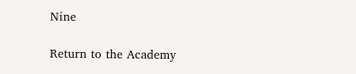Nine

Return to the Academy